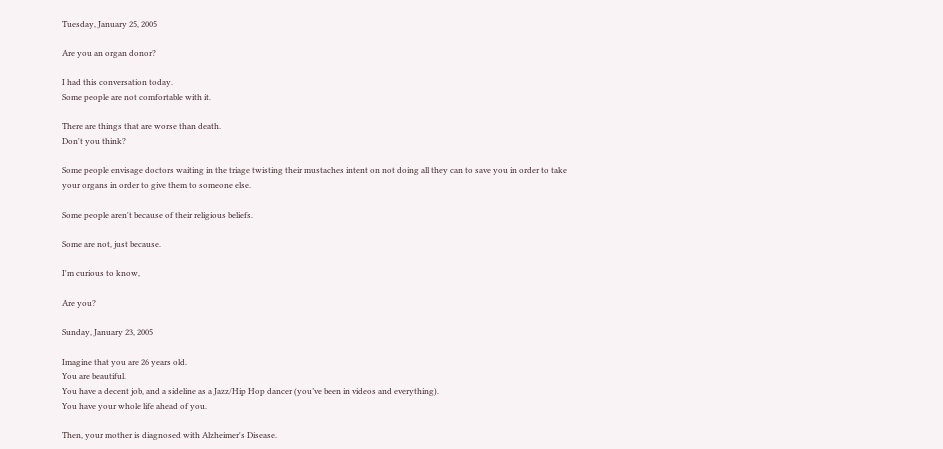Tuesday, January 25, 2005

Are you an organ donor?

I had this conversation today.
Some people are not comfortable with it.

There are things that are worse than death.
Don't you think?

Some people envisage doctors waiting in the triage twisting their mustaches intent on not doing all they can to save you in order to take your organs in order to give them to someone else.

Some people aren't because of their religious beliefs.

Some are not, just because.

I'm curious to know,

Are you?

Sunday, January 23, 2005

Imagine that you are 26 years old.
You are beautiful.
You have a decent job, and a sideline as a Jazz/Hip Hop dancer (you’ve been in videos and everything).
You have your whole life ahead of you.

Then, your mother is diagnosed with Alzheimer's Disease.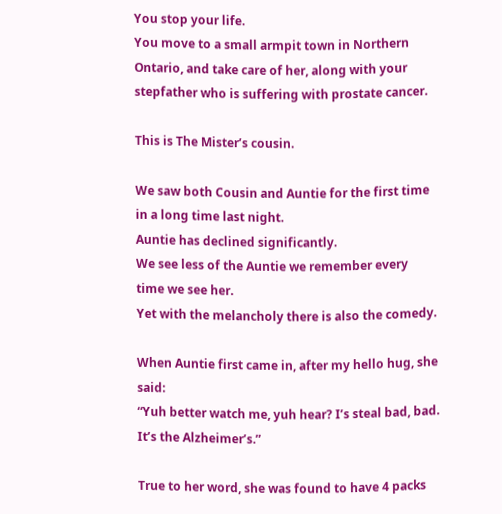You stop your life.
You move to a small armpit town in Northern Ontario, and take care of her, along with your stepfather who is suffering with prostate cancer.

This is The Mister’s cousin.

We saw both Cousin and Auntie for the first time in a long time last night.
Auntie has declined significantly.
We see less of the Auntie we remember every time we see her.
Yet with the melancholy there is also the comedy.

When Auntie first came in, after my hello hug, she said:
“Yuh better watch me, yuh hear? I’s steal bad, bad. It’s the Alzheimer’s.”

True to her word, she was found to have 4 packs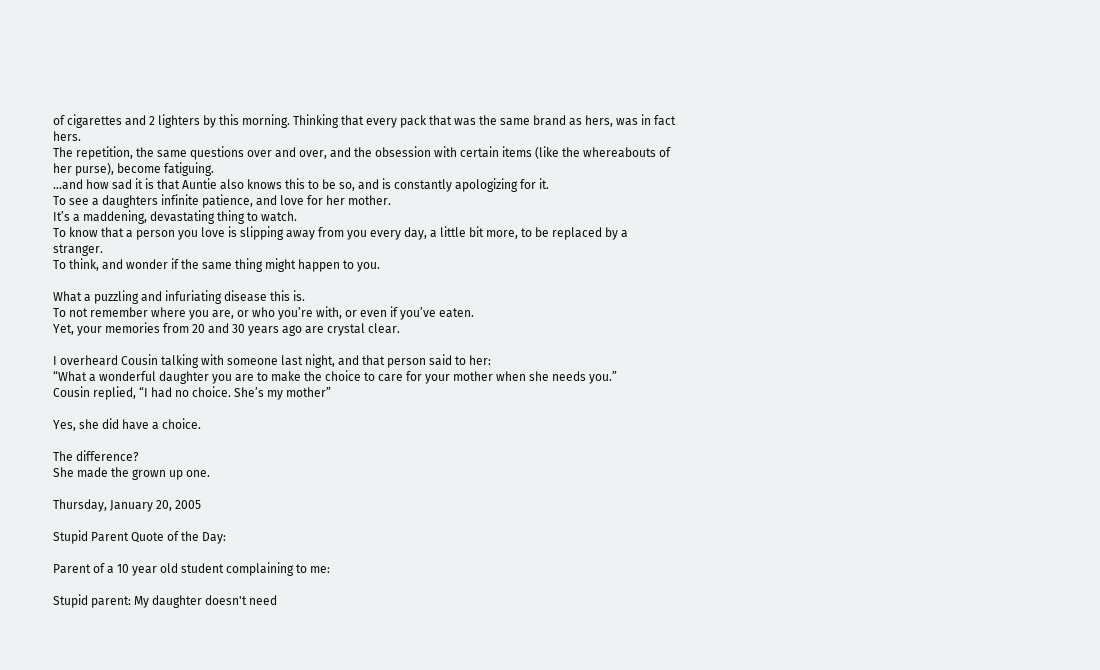of cigarettes and 2 lighters by this morning. Thinking that every pack that was the same brand as hers, was in fact hers.
The repetition, the same questions over and over, and the obsession with certain items (like the whereabouts of her purse), become fatiguing.
…and how sad it is that Auntie also knows this to be so, and is constantly apologizing for it.
To see a daughters infinite patience, and love for her mother.
It’s a maddening, devastating thing to watch.
To know that a person you love is slipping away from you every day, a little bit more, to be replaced by a stranger.
To think, and wonder if the same thing might happen to you.

What a puzzling and infuriating disease this is.
To not remember where you are, or who you’re with, or even if you’ve eaten.
Yet, your memories from 20 and 30 years ago are crystal clear.

I overheard Cousin talking with someone last night, and that person said to her:
“What a wonderful daughter you are to make the choice to care for your mother when she needs you.”
Cousin replied, “I had no choice. She’s my mother”

Yes, she did have a choice.

The difference?
She made the grown up one.

Thursday, January 20, 2005

Stupid Parent Quote of the Day:

Parent of a 10 year old student complaining to me:

Stupid parent: My daughter doesn't need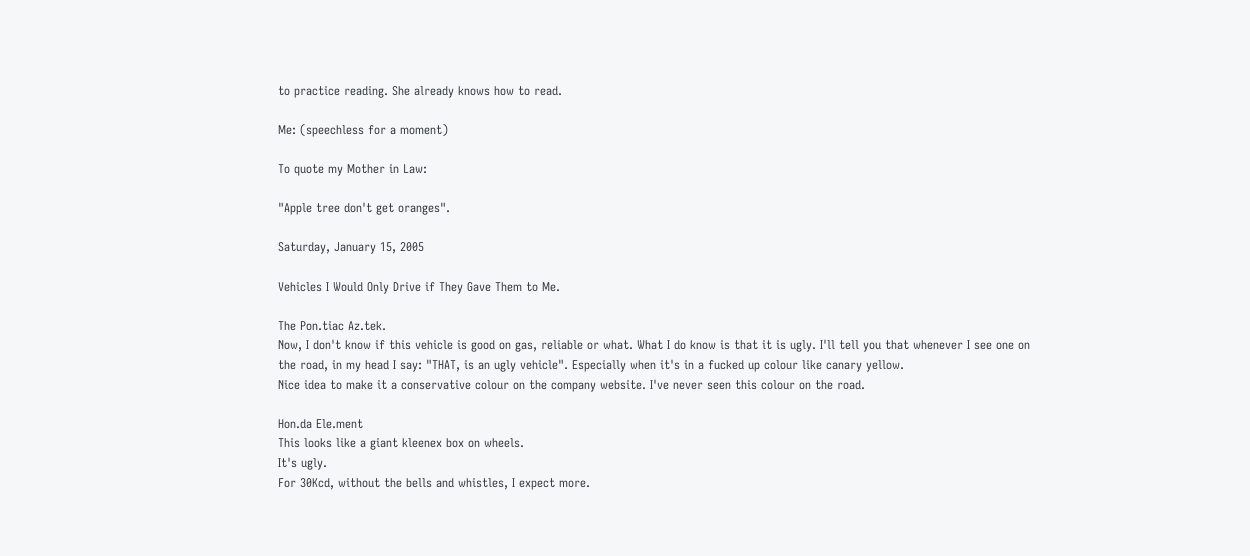to practice reading. She already knows how to read.

Me: (speechless for a moment)

To quote my Mother in Law:

"Apple tree don't get oranges".

Saturday, January 15, 2005

Vehicles I Would Only Drive if They Gave Them to Me.

The Pon.tiac Az.tek.
Now, I don't know if this vehicle is good on gas, reliable or what. What I do know is that it is ugly. I'll tell you that whenever I see one on the road, in my head I say: "THAT, is an ugly vehicle". Especially when it's in a fucked up colour like canary yellow.
Nice idea to make it a conservative colour on the company website. I've never seen this colour on the road.

Hon.da Ele.ment
This looks like a giant kleenex box on wheels.
It's ugly.
For 30Kcd, without the bells and whistles, I expect more.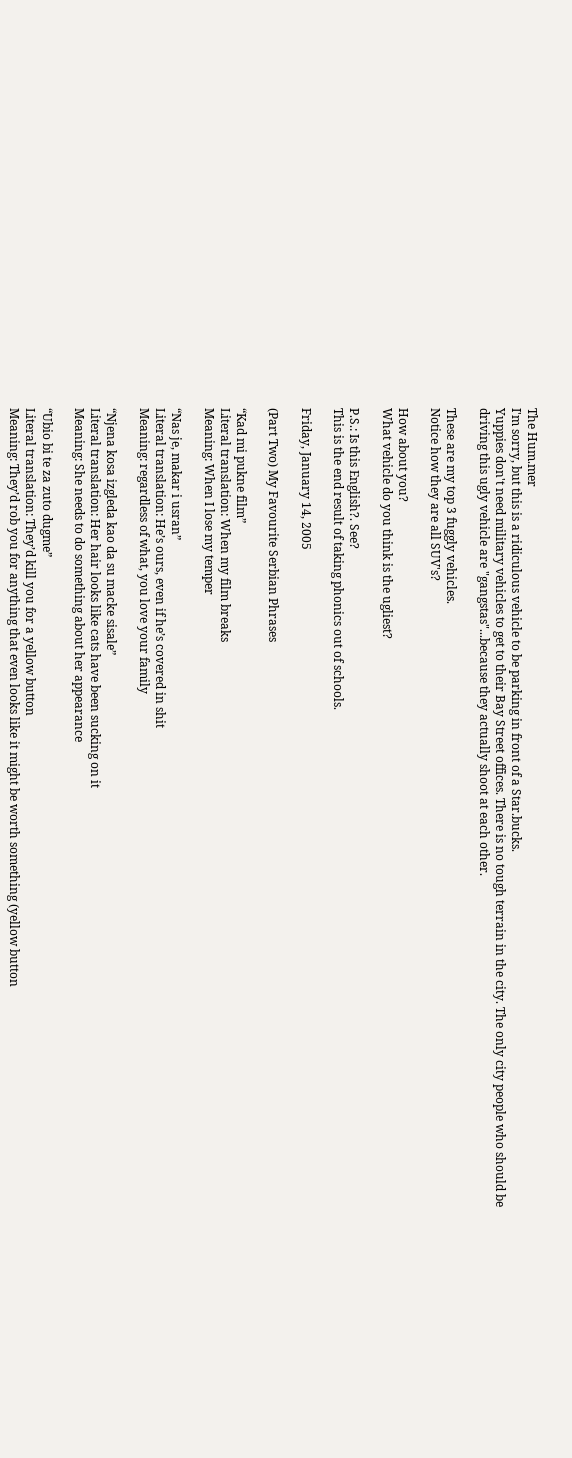The Hum.mer
I'm sorry, but this is a ridiculous vehicle to be parking in front of a Star.bucks.
Yuppies don't need military vehicles to get to their Bay Street offices. There is no tough terrain in the city. The only city people who should be driving this ugly vehicle are "gangstas"...because they actually shoot at each other.

These are my top 3 fuggly vehicles.
Notice how they are all SUV's?

How about you?
What vehicle do you think is the ugliest?

P.S.: Is this English?. See?
This is the end result of taking phonics out of schools.

Friday, January 14, 2005

(Part Two) My Favourite Serbian Phrases

“Kad mi pukne film”
Literal translation: When my film breaks
Meaning: When I lose my temper

“Nas je, makar i usran”
Literal translation: He’s ours, even if he’s covered in shit
Meaning: regardless of what, you love your family

“Njena kosa izgleda kao da su macke sisale”
Literal translation: Her hair looks like cats have been sucking on it
Meaning: She needs to do something about her appearance

“Ubio bi te za zuto dugme”
Literal translation: They’d kill you for a yellow button
Meaning: They’d rob you for anything that even looks like it might be worth something (yellow button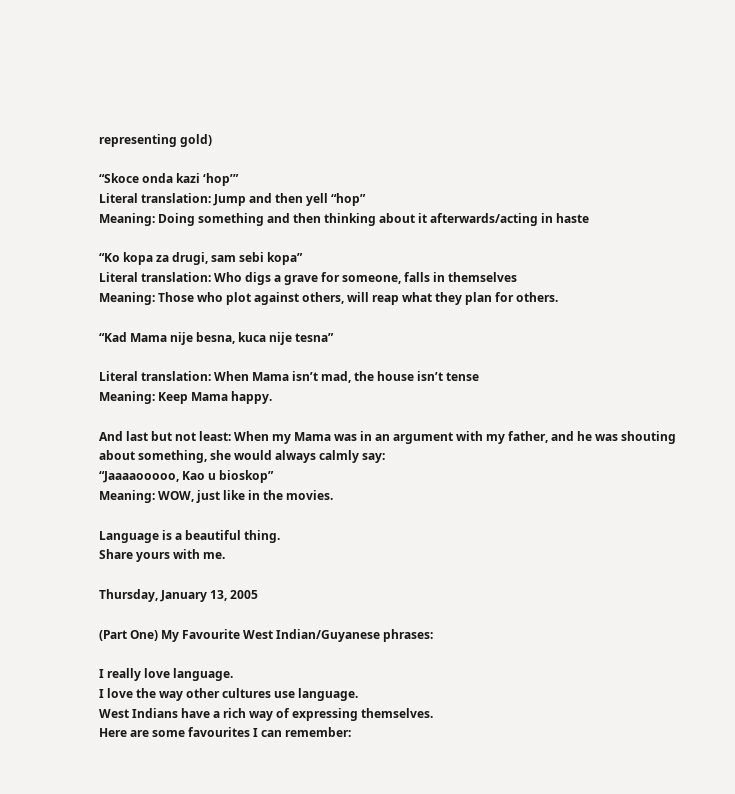representing gold)

“Skoce onda kazi ‘hop’”
Literal translation: Jump and then yell “hop”
Meaning: Doing something and then thinking about it afterwards/acting in haste

“Ko kopa za drugi, sam sebi kopa”
Literal translation: Who digs a grave for someone, falls in themselves
Meaning: Those who plot against others, will reap what they plan for others.

“Kad Mama nije besna, kuca nije tesna”

Literal translation: When Mama isn’t mad, the house isn’t tense
Meaning: Keep Mama happy.

And last but not least: When my Mama was in an argument with my father, and he was shouting about something, she would always calmly say:
“Jaaaaooooo, Kao u bioskop”
Meaning: WOW, just like in the movies.

Language is a beautiful thing.
Share yours with me.

Thursday, January 13, 2005

(Part One) My Favourite West Indian/Guyanese phrases:

I really love language.
I love the way other cultures use language.
West Indians have a rich way of expressing themselves.
Here are some favourites I can remember: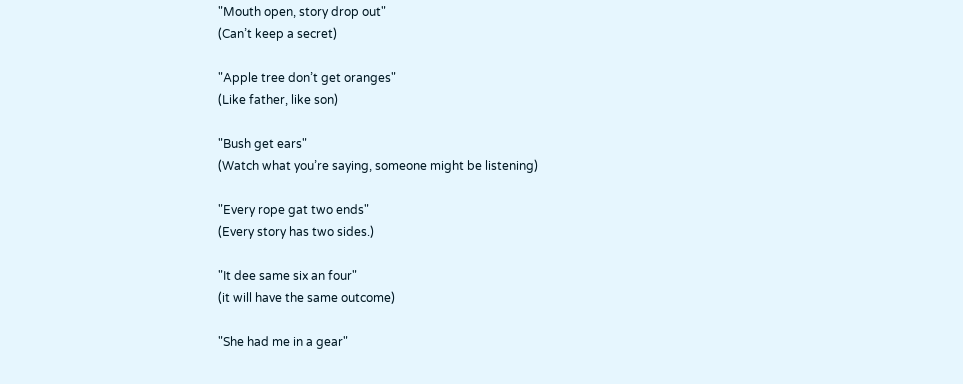"Mouth open, story drop out"
(Can’t keep a secret)

"Apple tree don’t get oranges"
(Like father, like son)

"Bush get ears"
(Watch what you’re saying, someone might be listening)

"Every rope gat two ends"
(Every story has two sides.)

"It dee same six an four"
(it will have the same outcome)

"She had me in a gear"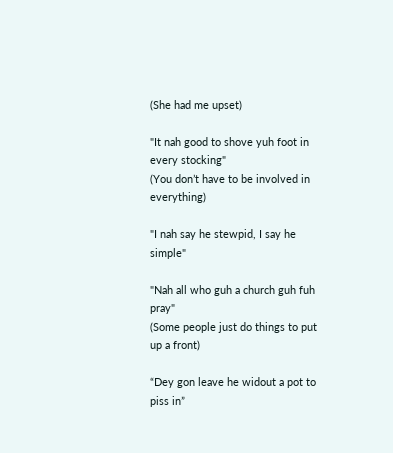(She had me upset)

"It nah good to shove yuh foot in every stocking"
(You don’t have to be involved in everything)

"I nah say he stewpid, I say he simple"

"Nah all who guh a church guh fuh pray"
(Some people just do things to put up a front)

“Dey gon leave he widout a pot to piss in”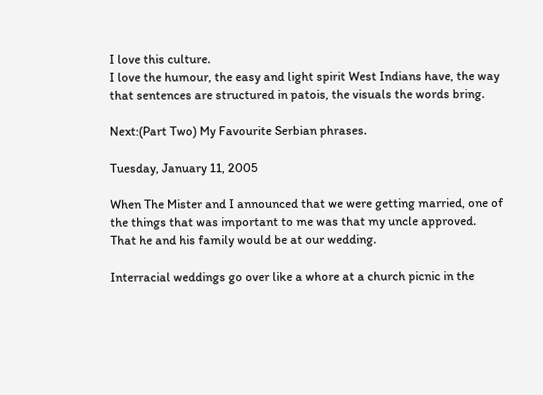I love this culture.
I love the humour, the easy and light spirit West Indians have, the way that sentences are structured in patois, the visuals the words bring.

Next:(Part Two) My Favourite Serbian phrases.

Tuesday, January 11, 2005

When The Mister and I announced that we were getting married, one of the things that was important to me was that my uncle approved.
That he and his family would be at our wedding.

Interracial weddings go over like a whore at a church picnic in the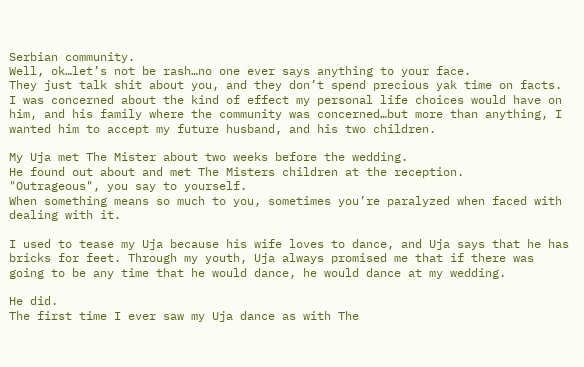Serbian community.
Well, ok…let’s not be rash…no one ever says anything to your face.
They just talk shit about you, and they don’t spend precious yak time on facts.
I was concerned about the kind of effect my personal life choices would have on him, and his family where the community was concerned…but more than anything, I wanted him to accept my future husband, and his two children.

My Uja met The Mister about two weeks before the wedding.
He found out about and met The Misters children at the reception.
"Outrageous", you say to yourself.
When something means so much to you, sometimes you’re paralyzed when faced with dealing with it.

I used to tease my Uja because his wife loves to dance, and Uja says that he has bricks for feet. Through my youth, Uja always promised me that if there was going to be any time that he would dance, he would dance at my wedding.

He did.
The first time I ever saw my Uja dance as with The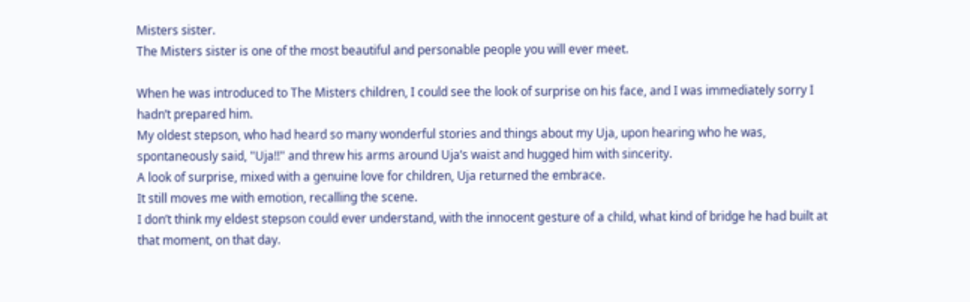Misters sister.
The Misters sister is one of the most beautiful and personable people you will ever meet.

When he was introduced to The Misters children, I could see the look of surprise on his face, and I was immediately sorry I hadn’t prepared him.
My oldest stepson, who had heard so many wonderful stories and things about my Uja, upon hearing who he was, spontaneously said, "Uja!!" and threw his arms around Uja’s waist and hugged him with sincerity.
A look of surprise, mixed with a genuine love for children, Uja returned the embrace.
It still moves me with emotion, recalling the scene.
I don’t think my eldest stepson could ever understand, with the innocent gesture of a child, what kind of bridge he had built at that moment, on that day.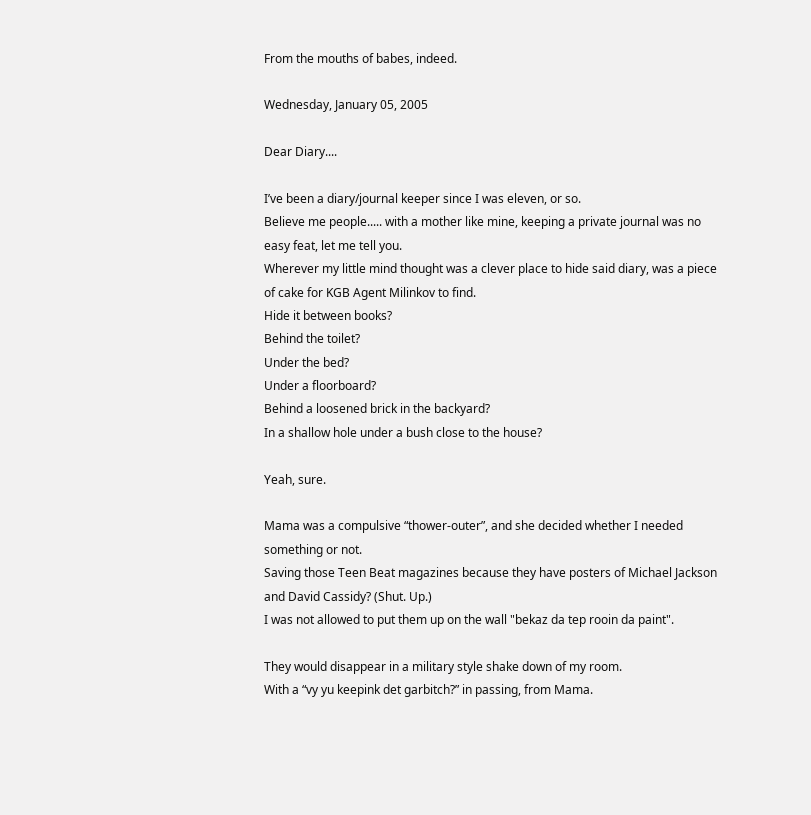From the mouths of babes, indeed.

Wednesday, January 05, 2005

Dear Diary....

I’ve been a diary/journal keeper since I was eleven, or so.
Believe me people..... with a mother like mine, keeping a private journal was no easy feat, let me tell you.
Wherever my little mind thought was a clever place to hide said diary, was a piece of cake for KGB Agent Milinkov to find.
Hide it between books?
Behind the toilet?
Under the bed?
Under a floorboard?
Behind a loosened brick in the backyard?
In a shallow hole under a bush close to the house?

Yeah, sure.

Mama was a compulsive “thower-outer”, and she decided whether I needed something or not.
Saving those Teen Beat magazines because they have posters of Michael Jackson and David Cassidy? (Shut. Up.)
I was not allowed to put them up on the wall "bekaz da tep rooin da paint".

They would disappear in a military style shake down of my room.
With a “vy yu keepink det garbitch?” in passing, from Mama.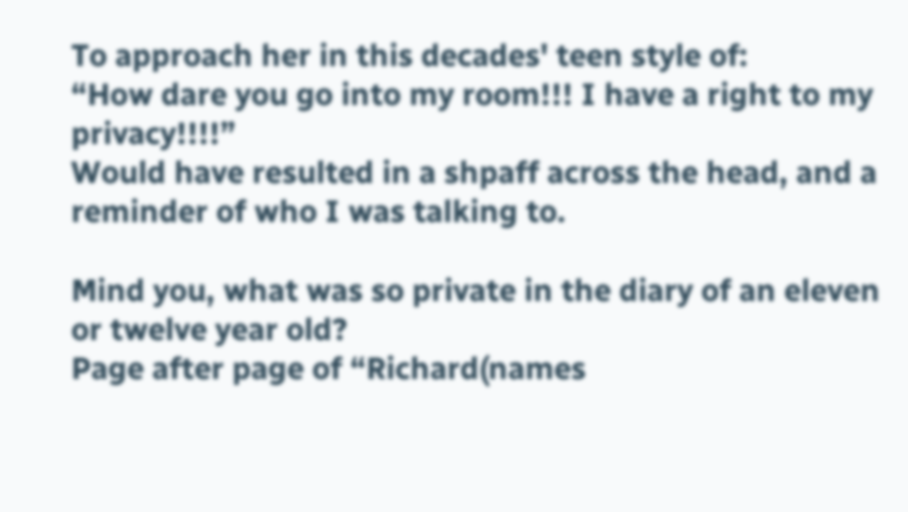To approach her in this decades' teen style of:
“How dare you go into my room!!! I have a right to my privacy!!!!”
Would have resulted in a shpaff across the head, and a reminder of who I was talking to.

Mind you, what was so private in the diary of an eleven or twelve year old?
Page after page of “Richard(names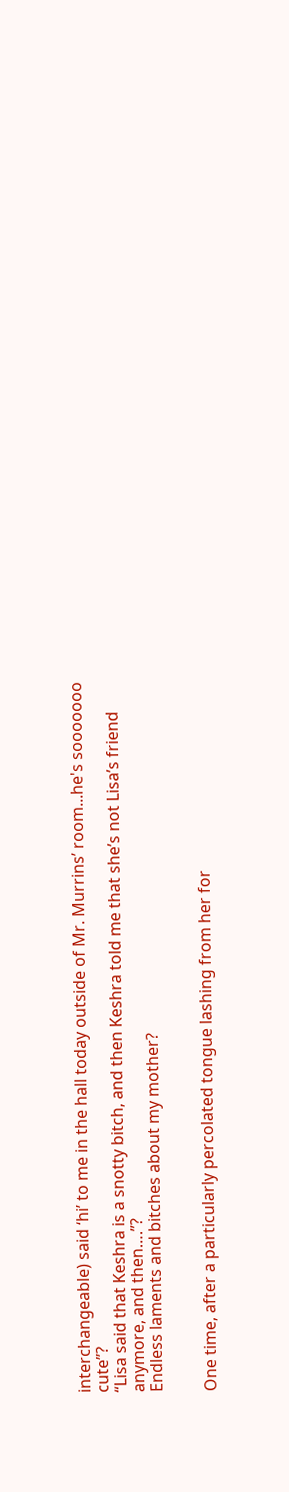interchangeable) said ‘hi’ to me in the hall today outside of Mr. Murrins’ room...he's sooooooo cute”?
“Lisa said that Keshra is a snotty bitch, and then Keshra told me that she’s not Lisa’s friend anymore, and then….”?
Endless laments and bitches about my mother?


One time, after a particularly percolated tongue lashing from her for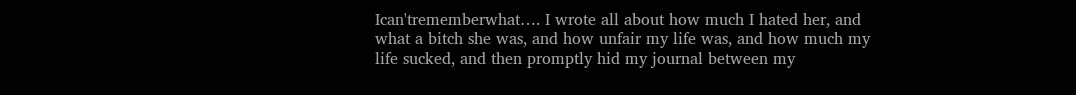Ican'trememberwhat…. I wrote all about how much I hated her, and what a bitch she was, and how unfair my life was, and how much my life sucked, and then promptly hid my journal between my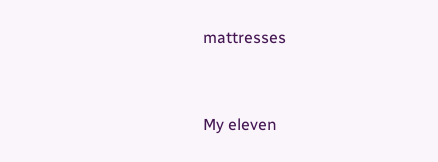mattresses


My eleven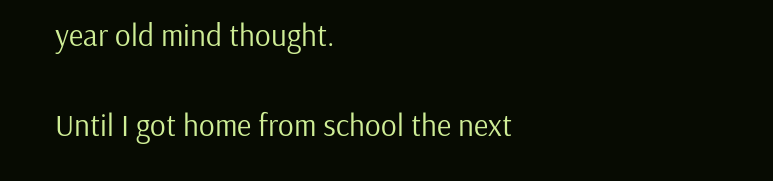year old mind thought.

Until I got home from school the next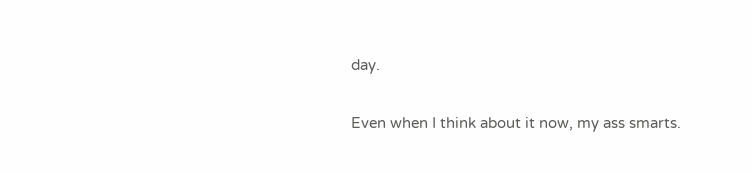day.

Even when I think about it now, my ass smarts.